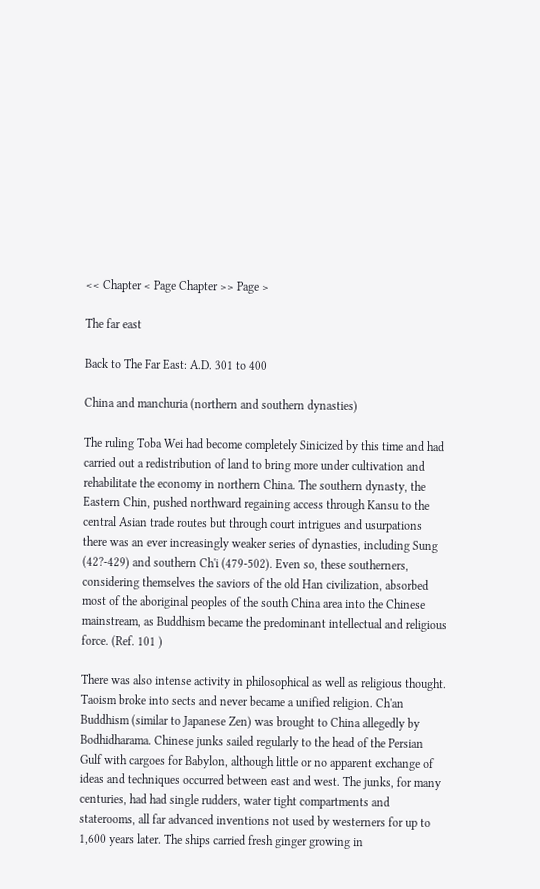<< Chapter < Page Chapter >> Page >

The far east

Back to The Far East: A.D. 301 to 400

China and manchuria (northern and southern dynasties)

The ruling Toba Wei had become completely Sinicized by this time and had carried out a redistribution of land to bring more under cultivation and rehabilitate the economy in northern China. The southern dynasty, the Eastern Chin, pushed northward regaining access through Kansu to the central Asian trade routes but through court intrigues and usurpations there was an ever increasingly weaker series of dynasties, including Sung (42?-429) and southern Ch'i (479-502). Even so, these southerners, considering themselves the saviors of the old Han civilization, absorbed most of the aboriginal peoples of the south China area into the Chinese mainstream, as Buddhism became the predominant intellectual and religious force. (Ref. 101 )

There was also intense activity in philosophical as well as religious thought. Taoism broke into sects and never became a unified religion. Ch'an Buddhism (similar to Japanese Zen) was brought to China allegedly by Bodhidharama. Chinese junks sailed regularly to the head of the Persian Gulf with cargoes for Babylon, although little or no apparent exchange of ideas and techniques occurred between east and west. The junks, for many centuries, had had single rudders, water tight compartments and staterooms, all far advanced inventions not used by westerners for up to 1,600 years later. The ships carried fresh ginger growing in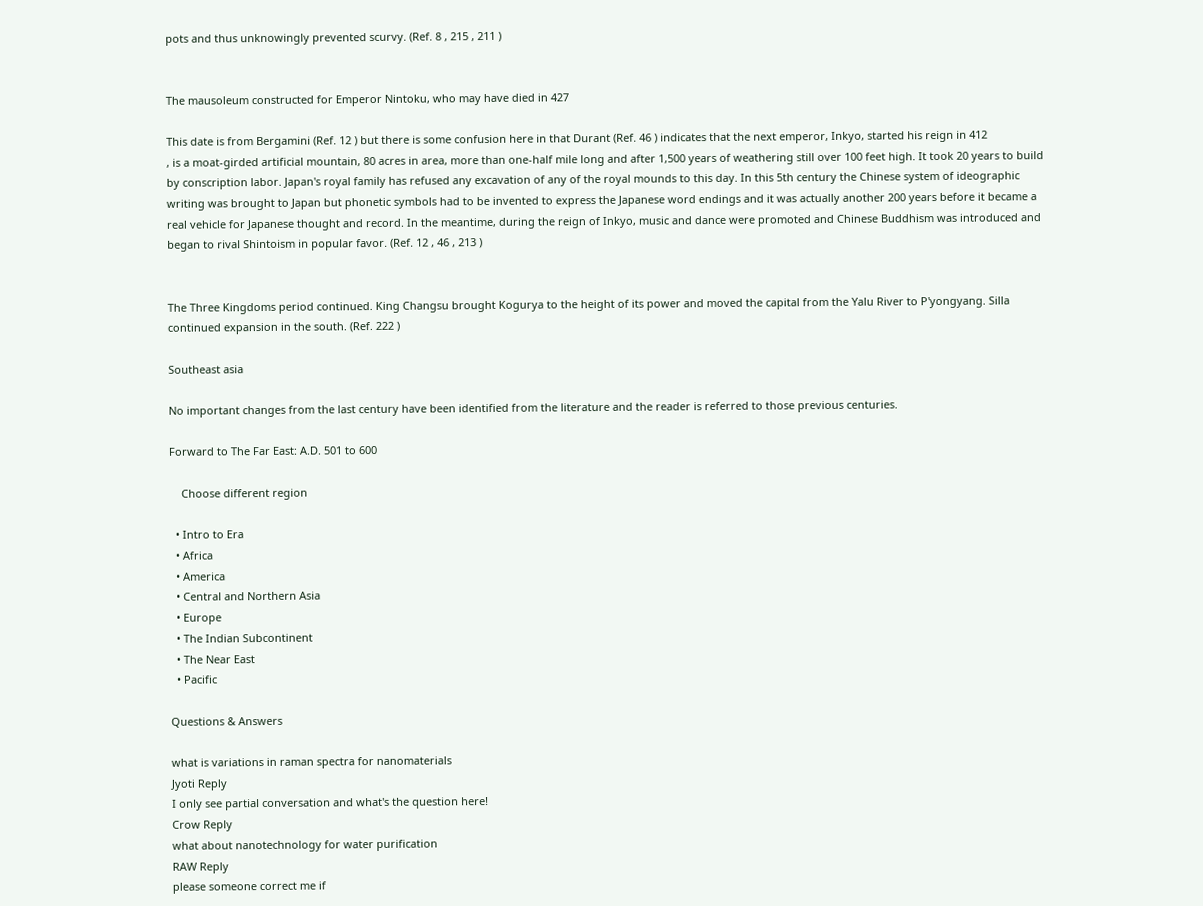pots and thus unknowingly prevented scurvy. (Ref. 8 , 215 , 211 )


The mausoleum constructed for Emperor Nintoku, who may have died in 427

This date is from Bergamini (Ref. 12 ) but there is some confusion here in that Durant (Ref. 46 ) indicates that the next emperor, Inkyo, started his reign in 412
, is a moat-girded artificial mountain, 80 acres in area, more than one-half mile long and after 1,500 years of weathering still over 100 feet high. It took 20 years to build by conscription labor. Japan's royal family has refused any excavation of any of the royal mounds to this day. In this 5th century the Chinese system of ideographic writing was brought to Japan but phonetic symbols had to be invented to express the Japanese word endings and it was actually another 200 years before it became a real vehicle for Japanese thought and record. In the meantime, during the reign of Inkyo, music and dance were promoted and Chinese Buddhism was introduced and began to rival Shintoism in popular favor. (Ref. 12 , 46 , 213 )


The Three Kingdoms period continued. King Changsu brought Kogurya to the height of its power and moved the capital from the Yalu River to P'yongyang. Silla continued expansion in the south. (Ref. 222 )

Southeast asia

No important changes from the last century have been identified from the literature and the reader is referred to those previous centuries.

Forward to The Far East: A.D. 501 to 600

    Choose different region

  • Intro to Era
  • Africa
  • America
  • Central and Northern Asia
  • Europe
  • The Indian Subcontinent
  • The Near East
  • Pacific

Questions & Answers

what is variations in raman spectra for nanomaterials
Jyoti Reply
I only see partial conversation and what's the question here!
Crow Reply
what about nanotechnology for water purification
RAW Reply
please someone correct me if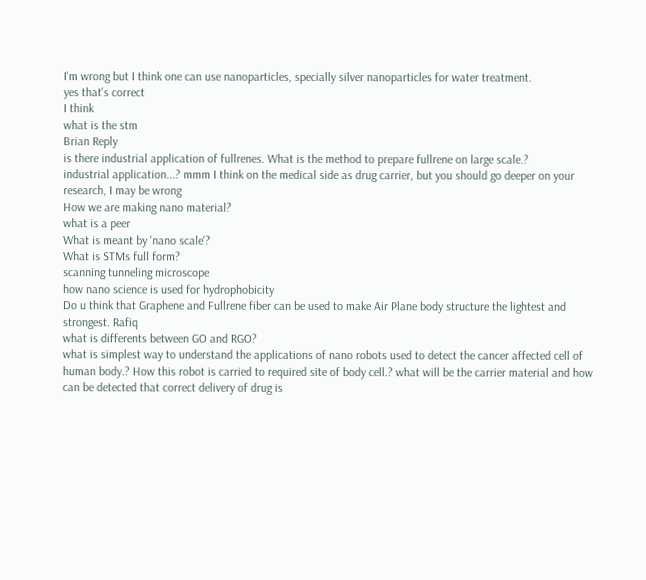I'm wrong but I think one can use nanoparticles, specially silver nanoparticles for water treatment.
yes that's correct
I think
what is the stm
Brian Reply
is there industrial application of fullrenes. What is the method to prepare fullrene on large scale.?
industrial application...? mmm I think on the medical side as drug carrier, but you should go deeper on your research, I may be wrong
How we are making nano material?
what is a peer
What is meant by 'nano scale'?
What is STMs full form?
scanning tunneling microscope
how nano science is used for hydrophobicity
Do u think that Graphene and Fullrene fiber can be used to make Air Plane body structure the lightest and strongest. Rafiq
what is differents between GO and RGO?
what is simplest way to understand the applications of nano robots used to detect the cancer affected cell of human body.? How this robot is carried to required site of body cell.? what will be the carrier material and how can be detected that correct delivery of drug is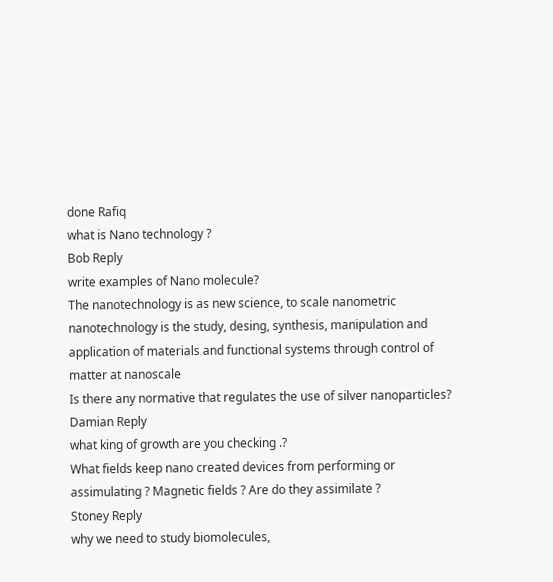done Rafiq
what is Nano technology ?
Bob Reply
write examples of Nano molecule?
The nanotechnology is as new science, to scale nanometric
nanotechnology is the study, desing, synthesis, manipulation and application of materials and functional systems through control of matter at nanoscale
Is there any normative that regulates the use of silver nanoparticles?
Damian Reply
what king of growth are you checking .?
What fields keep nano created devices from performing or assimulating ? Magnetic fields ? Are do they assimilate ?
Stoney Reply
why we need to study biomolecules,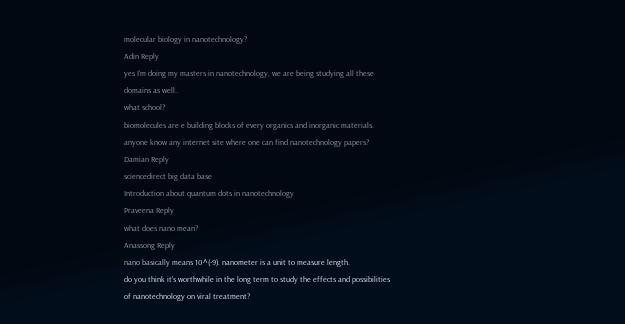molecular biology in nanotechnology?
Adin Reply
yes I'm doing my masters in nanotechnology, we are being studying all these domains as well..
what school?
biomolecules are e building blocks of every organics and inorganic materials.
anyone know any internet site where one can find nanotechnology papers?
Damian Reply
sciencedirect big data base
Introduction about quantum dots in nanotechnology
Praveena Reply
what does nano mean?
Anassong Reply
nano basically means 10^(-9). nanometer is a unit to measure length.
do you think it's worthwhile in the long term to study the effects and possibilities of nanotechnology on viral treatment?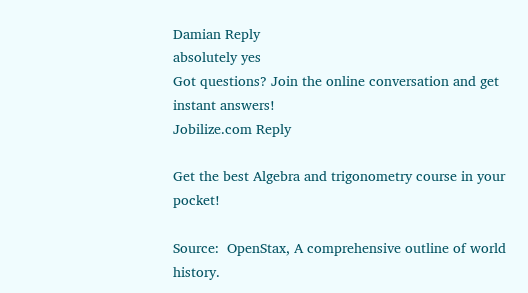Damian Reply
absolutely yes
Got questions? Join the online conversation and get instant answers!
Jobilize.com Reply

Get the best Algebra and trigonometry course in your pocket!

Source:  OpenStax, A comprehensive outline of world history.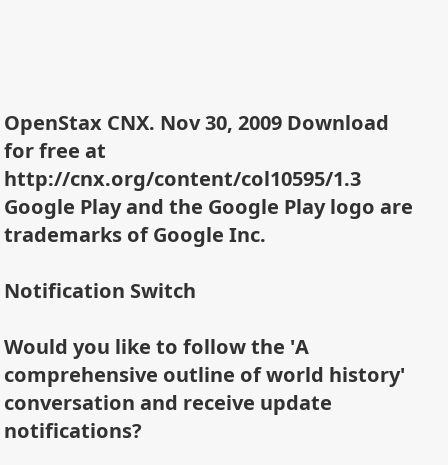OpenStax CNX. Nov 30, 2009 Download for free at http://cnx.org/content/col10595/1.3
Google Play and the Google Play logo are trademarks of Google Inc.

Notification Switch

Would you like to follow the 'A comprehensive outline of world history' conversation and receive update notifications?